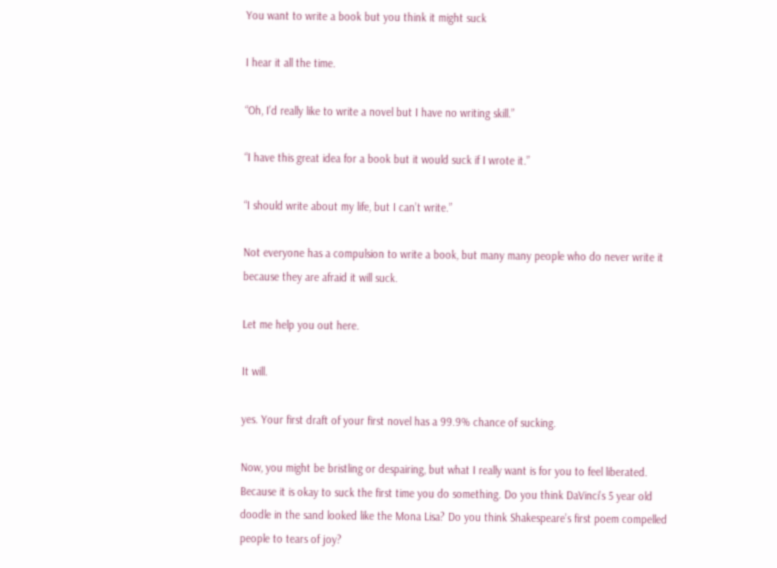You want to write a book but you think it might suck

I hear it all the time.

“Oh, I’d really like to write a novel but I have no writing skill.”

“I have this great idea for a book but it would suck if I wrote it.”

“I should write about my life, but I can’t write.”

Not everyone has a compulsion to write a book, but many many people who do never write it because they are afraid it will suck.

Let me help you out here.

It will.

yes. Your first draft of your first novel has a 99.9% chance of sucking.

Now, you might be bristling or despairing, but what I really want is for you to feel liberated. Because it is okay to suck the first time you do something. Do you think DaVinci’s 5 year old doodle in the sand looked like the Mona Lisa? Do you think Shakespeare’s first poem compelled people to tears of joy?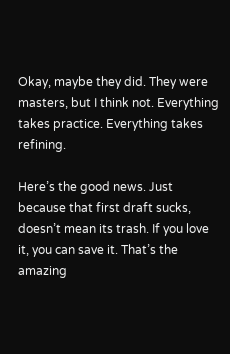Okay, maybe they did. They were masters, but I think not. Everything takes practice. Everything takes refining.

Here’s the good news. Just because that first draft sucks, doesn’t mean its trash. If you love it, you can save it. That’s the amazing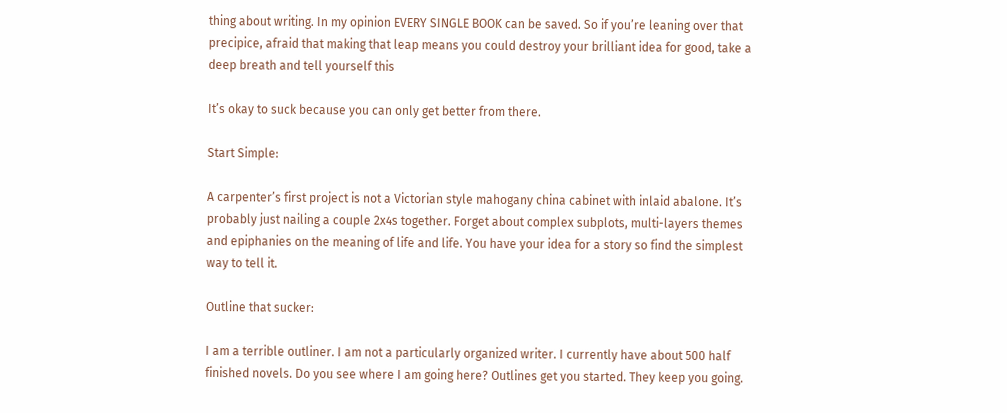thing about writing. In my opinion EVERY SINGLE BOOK can be saved. So if you’re leaning over that precipice, afraid that making that leap means you could destroy your brilliant idea for good, take a deep breath and tell yourself this

It’s okay to suck because you can only get better from there.

Start Simple:

A carpenter’s first project is not a Victorian style mahogany china cabinet with inlaid abalone. It’s probably just nailing a couple 2x4s together. Forget about complex subplots, multi-layers themes and epiphanies on the meaning of life and life. You have your idea for a story so find the simplest way to tell it.

Outline that sucker:

I am a terrible outliner. I am not a particularly organized writer. I currently have about 500 half finished novels. Do you see where I am going here? Outlines get you started. They keep you going.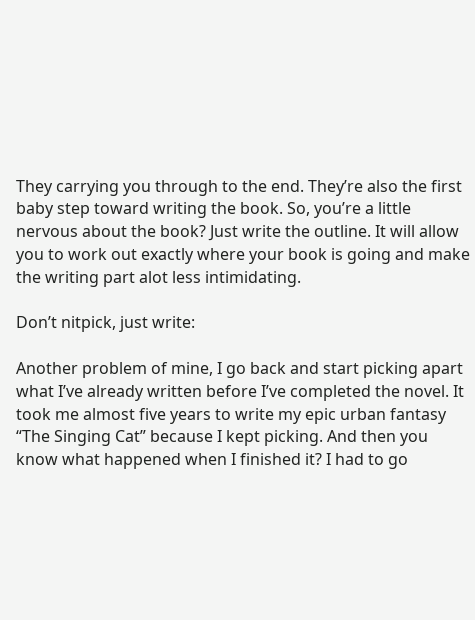They carrying you through to the end. They’re also the first baby step toward writing the book. So, you’re a little nervous about the book? Just write the outline. It will allow you to work out exactly where your book is going and make the writing part alot less intimidating.

Don’t nitpick, just write:

Another problem of mine, I go back and start picking apart what I’ve already written before I’ve completed the novel. It took me almost five years to write my epic urban fantasy “The Singing Cat” because I kept picking. And then you know what happened when I finished it? I had to go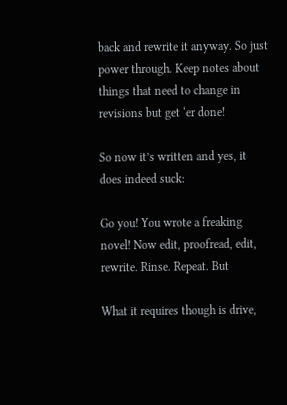back and rewrite it anyway. So just power through. Keep notes about things that need to change in revisions but get ‘er done!

So now it’s written and yes, it does indeed suck:

Go you! You wrote a freaking novel! Now edit, proofread, edit, rewrite. Rinse. Repeat. But

What it requires though is drive,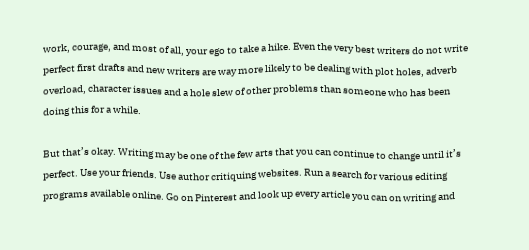work, courage, and most of all, your ego to take a hike. Even the very best writers do not write perfect first drafts and new writers are way more likely to be dealing with plot holes, adverb overload, character issues and a hole slew of other problems than someone who has been doing this for a while.

But that’s okay. Writing may be one of the few arts that you can continue to change until it’s perfect. Use your friends. Use author critiquing websites. Run a search for various editing programs available online. Go on Pinterest and look up every article you can on writing and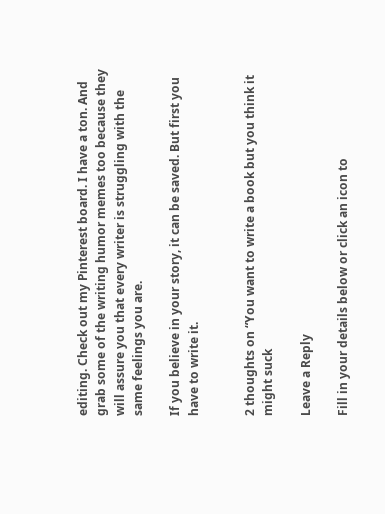editing. Check out my Pinterest board. I have a ton. And grab some of the writing humor memes too because they will assure you that every writer is struggling with the same feelings you are.

If you believe in your story, it can be saved. But first you have to write it.


2 thoughts on “You want to write a book but you think it might suck

Leave a Reply

Fill in your details below or click an icon to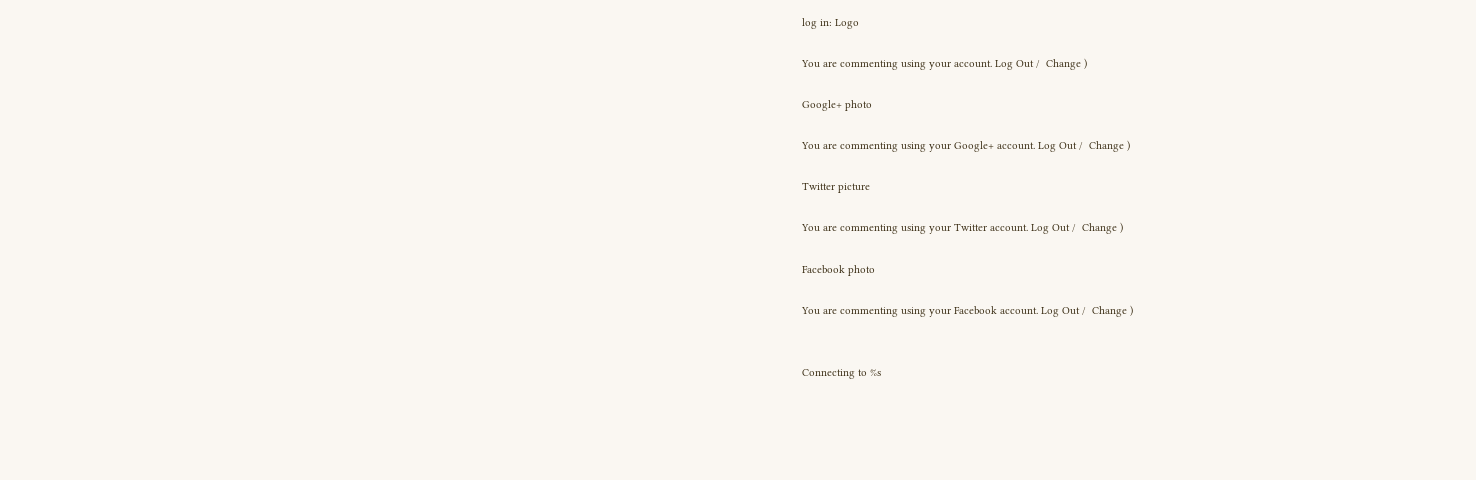log in: Logo

You are commenting using your account. Log Out /  Change )

Google+ photo

You are commenting using your Google+ account. Log Out /  Change )

Twitter picture

You are commenting using your Twitter account. Log Out /  Change )

Facebook photo

You are commenting using your Facebook account. Log Out /  Change )


Connecting to %s